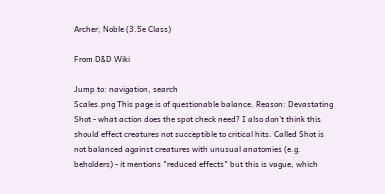Archer, Noble (3.5e Class)

From D&D Wiki

Jump to: navigation, search
Scales.png This page is of questionable balance. Reason: Devastating Shot - what action does the spot check need? I also don't think this should effect creatures not succeptible to critical hits. Called Shot is not balanced against creatures with unusual anatomies (e.g. beholders) - it mentions "reduced effects" but this is vague, which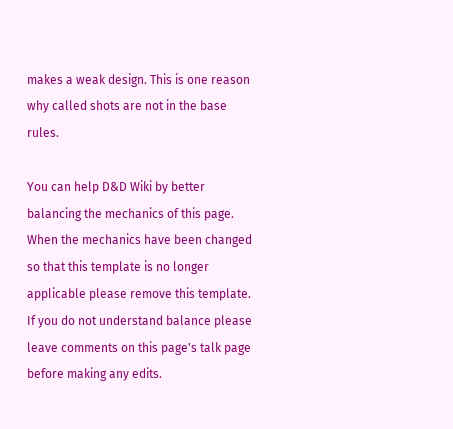makes a weak design. This is one reason why called shots are not in the base rules.

You can help D&D Wiki by better balancing the mechanics of this page. When the mechanics have been changed so that this template is no longer applicable please remove this template. If you do not understand balance please leave comments on this page's talk page before making any edits.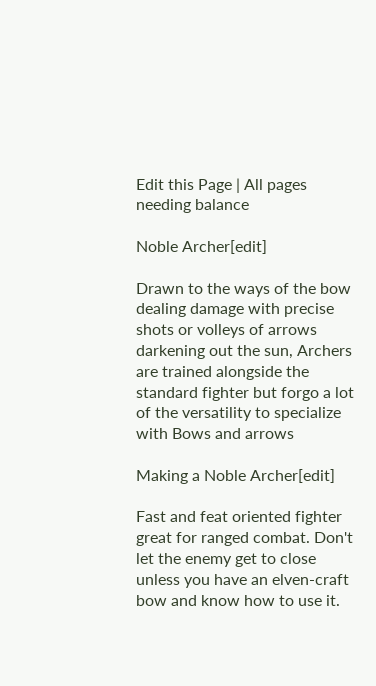Edit this Page | All pages needing balance

Noble Archer[edit]

Drawn to the ways of the bow dealing damage with precise shots or volleys of arrows darkening out the sun, Archers are trained alongside the standard fighter but forgo a lot of the versatility to specialize with Bows and arrows

Making a Noble Archer[edit]

Fast and feat oriented fighter great for ranged combat. Don't let the enemy get to close unless you have an elven-craft bow and know how to use it.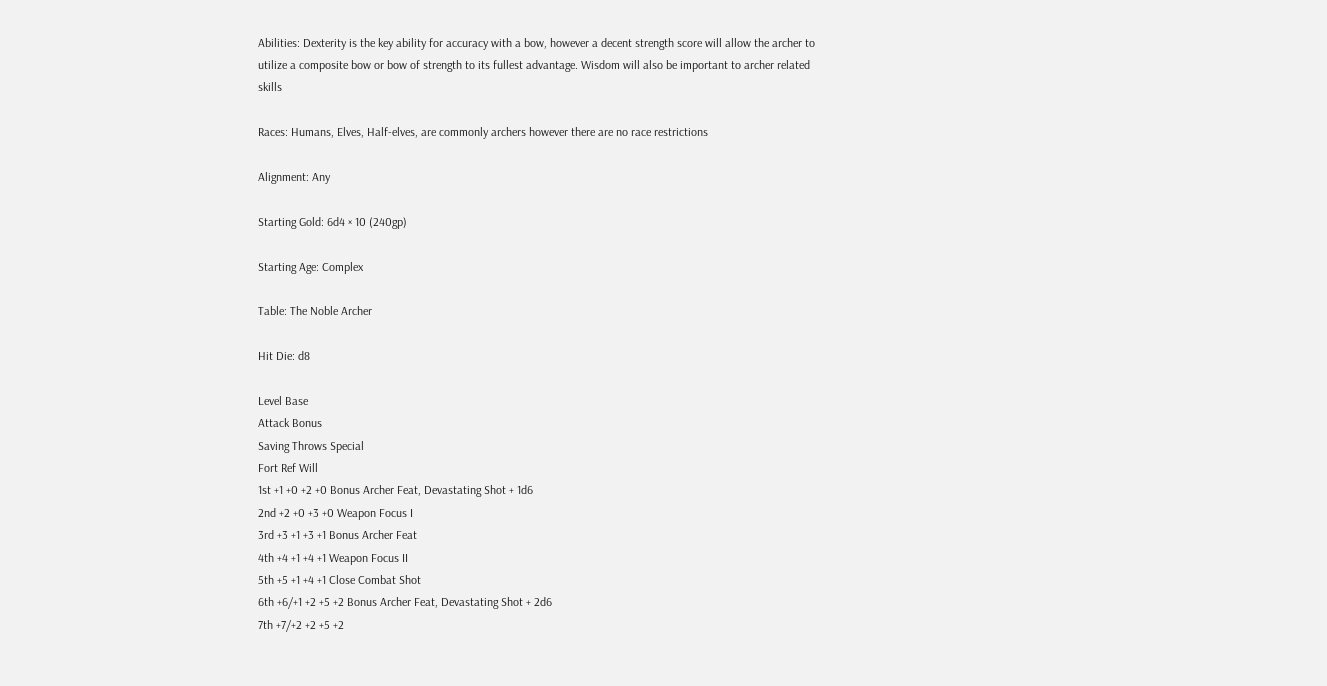Abilities: Dexterity is the key ability for accuracy with a bow, however a decent strength score will allow the archer to utilize a composite bow or bow of strength to its fullest advantage. Wisdom will also be important to archer related skills

Races: Humans, Elves, Half-elves, are commonly archers however there are no race restrictions

Alignment: Any

Starting Gold: 6d4 × 10 (240gp)

Starting Age: Complex

Table: The Noble Archer

Hit Die: d8

Level Base
Attack Bonus
Saving Throws Special
Fort Ref Will
1st +1 +0 +2 +0 Bonus Archer Feat, Devastating Shot + 1d6
2nd +2 +0 +3 +0 Weapon Focus I
3rd +3 +1 +3 +1 Bonus Archer Feat
4th +4 +1 +4 +1 Weapon Focus II
5th +5 +1 +4 +1 Close Combat Shot
6th +6/+1 +2 +5 +2 Bonus Archer Feat, Devastating Shot + 2d6
7th +7/+2 +2 +5 +2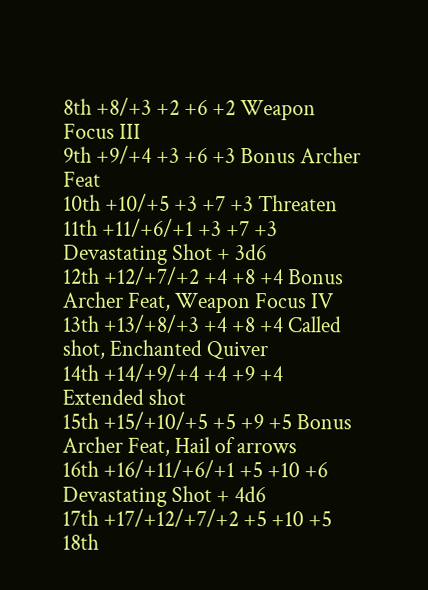8th +8/+3 +2 +6 +2 Weapon Focus III
9th +9/+4 +3 +6 +3 Bonus Archer Feat
10th +10/+5 +3 +7 +3 Threaten
11th +11/+6/+1 +3 +7 +3 Devastating Shot + 3d6
12th +12/+7/+2 +4 +8 +4 Bonus Archer Feat, Weapon Focus IV
13th +13/+8/+3 +4 +8 +4 Called shot, Enchanted Quiver
14th +14/+9/+4 +4 +9 +4 Extended shot
15th +15/+10/+5 +5 +9 +5 Bonus Archer Feat, Hail of arrows
16th +16/+11/+6/+1 +5 +10 +6 Devastating Shot + 4d6
17th +17/+12/+7/+2 +5 +10 +5
18th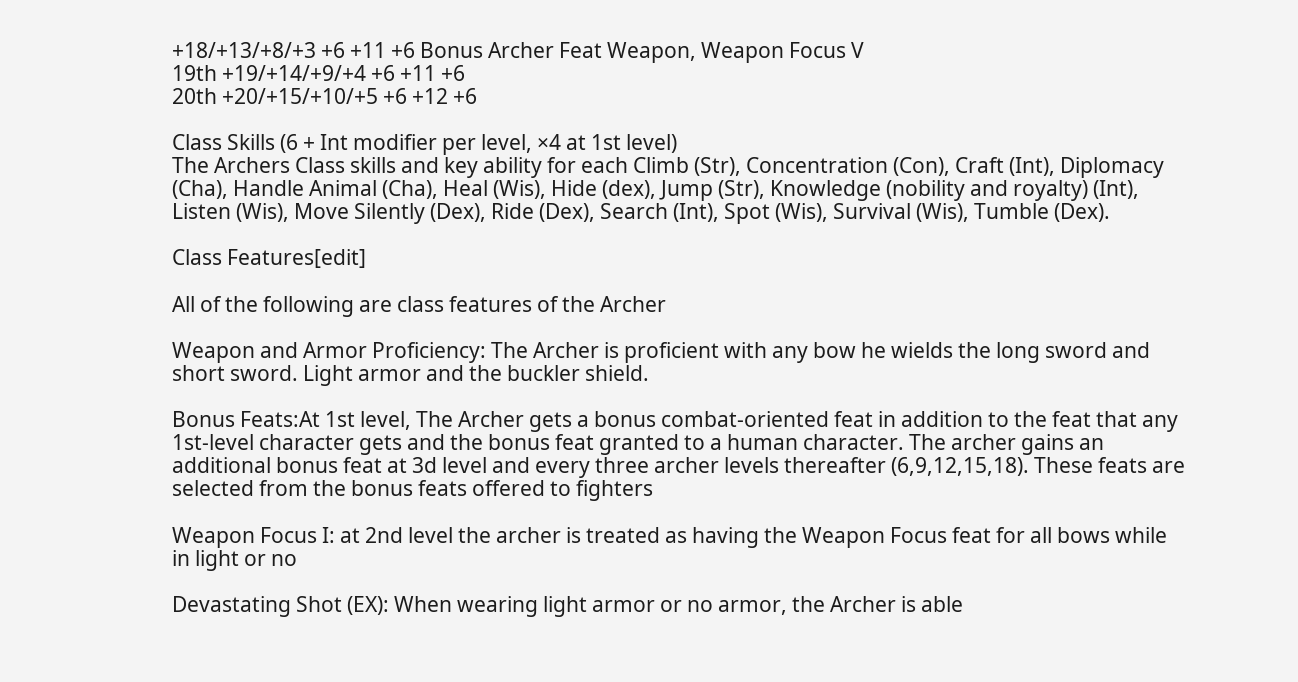+18/+13/+8/+3 +6 +11 +6 Bonus Archer Feat Weapon, Weapon Focus V
19th +19/+14/+9/+4 +6 +11 +6
20th +20/+15/+10/+5 +6 +12 +6

Class Skills (6 + Int modifier per level, ×4 at 1st level)
The Archers Class skills and key ability for each Climb (Str), Concentration (Con), Craft (Int), Diplomacy (Cha), Handle Animal (Cha), Heal (Wis), Hide (dex), Jump (Str), Knowledge (nobility and royalty) (Int), Listen (Wis), Move Silently (Dex), Ride (Dex), Search (Int), Spot (Wis), Survival (Wis), Tumble (Dex).

Class Features[edit]

All of the following are class features of the Archer

Weapon and Armor Proficiency: The Archer is proficient with any bow he wields the long sword and short sword. Light armor and the buckler shield.

Bonus Feats:At 1st level, The Archer gets a bonus combat-oriented feat in addition to the feat that any 1st-level character gets and the bonus feat granted to a human character. The archer gains an additional bonus feat at 3d level and every three archer levels thereafter (6,9,12,15,18). These feats are selected from the bonus feats offered to fighters

Weapon Focus I: at 2nd level the archer is treated as having the Weapon Focus feat for all bows while in light or no

Devastating Shot (EX): When wearing light armor or no armor, the Archer is able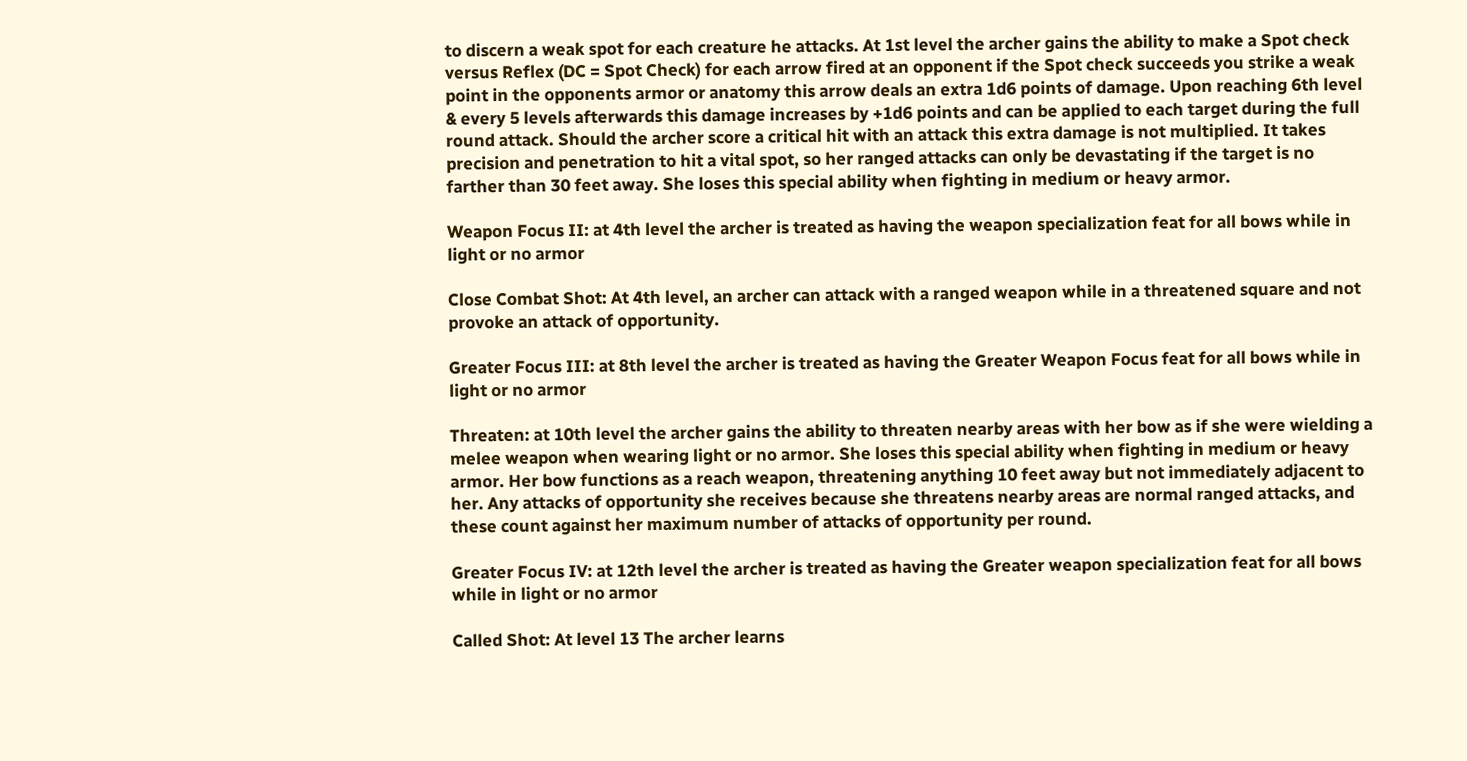to discern a weak spot for each creature he attacks. At 1st level the archer gains the ability to make a Spot check versus Reflex (DC = Spot Check) for each arrow fired at an opponent if the Spot check succeeds you strike a weak point in the opponents armor or anatomy this arrow deals an extra 1d6 points of damage. Upon reaching 6th level & every 5 levels afterwards this damage increases by +1d6 points and can be applied to each target during the full round attack. Should the archer score a critical hit with an attack this extra damage is not multiplied. It takes precision and penetration to hit a vital spot, so her ranged attacks can only be devastating if the target is no farther than 30 feet away. She loses this special ability when fighting in medium or heavy armor.

Weapon Focus II: at 4th level the archer is treated as having the weapon specialization feat for all bows while in light or no armor

Close Combat Shot: At 4th level, an archer can attack with a ranged weapon while in a threatened square and not provoke an attack of opportunity.

Greater Focus III: at 8th level the archer is treated as having the Greater Weapon Focus feat for all bows while in light or no armor

Threaten: at 10th level the archer gains the ability to threaten nearby areas with her bow as if she were wielding a melee weapon when wearing light or no armor. She loses this special ability when fighting in medium or heavy armor. Her bow functions as a reach weapon, threatening anything 10 feet away but not immediately adjacent to her. Any attacks of opportunity she receives because she threatens nearby areas are normal ranged attacks, and these count against her maximum number of attacks of opportunity per round.

Greater Focus IV: at 12th level the archer is treated as having the Greater weapon specialization feat for all bows while in light or no armor

Called Shot: At level 13 The archer learns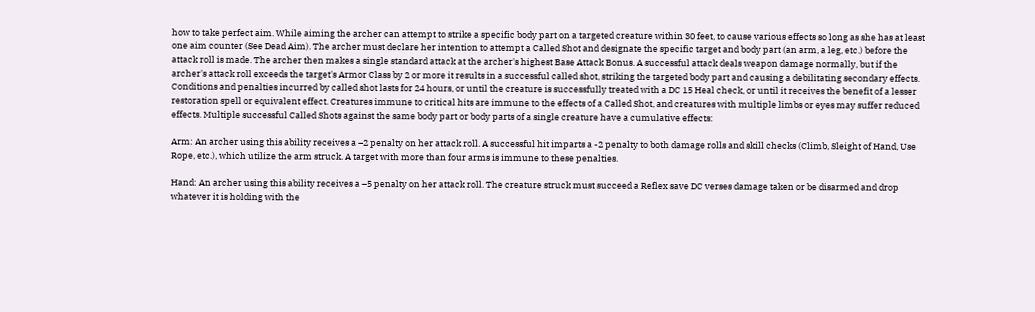how to take perfect aim. While aiming the archer can attempt to strike a specific body part on a targeted creature within 30 feet, to cause various effects so long as she has at least one aim counter (See Dead Aim). The archer must declare her intention to attempt a Called Shot and designate the specific target and body part (an arm, a leg, etc.) before the attack roll is made. The archer then makes a single standard attack at the archer's highest Base Attack Bonus. A successful attack deals weapon damage normally, but if the archer's attack roll exceeds the target's Armor Class by 2 or more it results in a successful called shot, striking the targeted body part and causing a debilitating secondary effects. Conditions and penalties incurred by called shot lasts for 24 hours, or until the creature is successfully treated with a DC 15 Heal check, or until it receives the benefit of a lesser restoration spell or equivalent effect. Creatures immune to critical hits are immune to the effects of a Called Shot, and creatures with multiple limbs or eyes may suffer reduced effects. Multiple successful Called Shots against the same body part or body parts of a single creature have a cumulative effects:

Arm: An archer using this ability receives a –2 penalty on her attack roll. A successful hit imparts a -2 penalty to both damage rolls and skill checks (Climb, Sleight of Hand, Use Rope, etc.), which utilize the arm struck. A target with more than four arms is immune to these penalties.

Hand: An archer using this ability receives a –5 penalty on her attack roll. The creature struck must succeed a Reflex save DC verses damage taken or be disarmed and drop whatever it is holding with the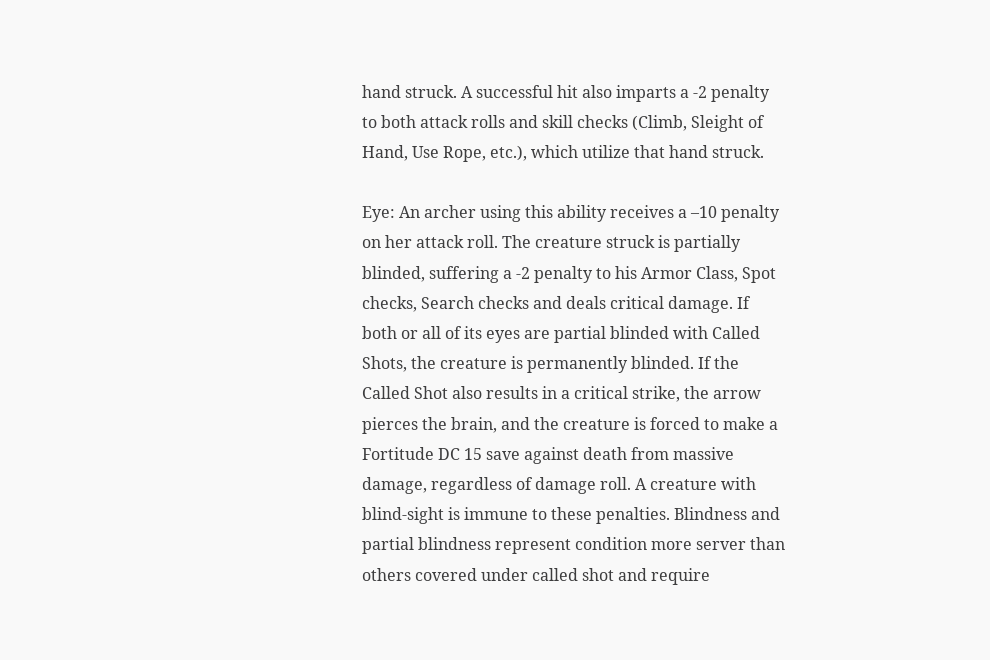hand struck. A successful hit also imparts a -2 penalty to both attack rolls and skill checks (Climb, Sleight of Hand, Use Rope, etc.), which utilize that hand struck.

Eye: An archer using this ability receives a –10 penalty on her attack roll. The creature struck is partially blinded, suffering a -2 penalty to his Armor Class, Spot checks, Search checks and deals critical damage. If both or all of its eyes are partial blinded with Called Shots, the creature is permanently blinded. If the Called Shot also results in a critical strike, the arrow pierces the brain, and the creature is forced to make a Fortitude DC 15 save against death from massive damage, regardless of damage roll. A creature with blind-sight is immune to these penalties. Blindness and partial blindness represent condition more server than others covered under called shot and require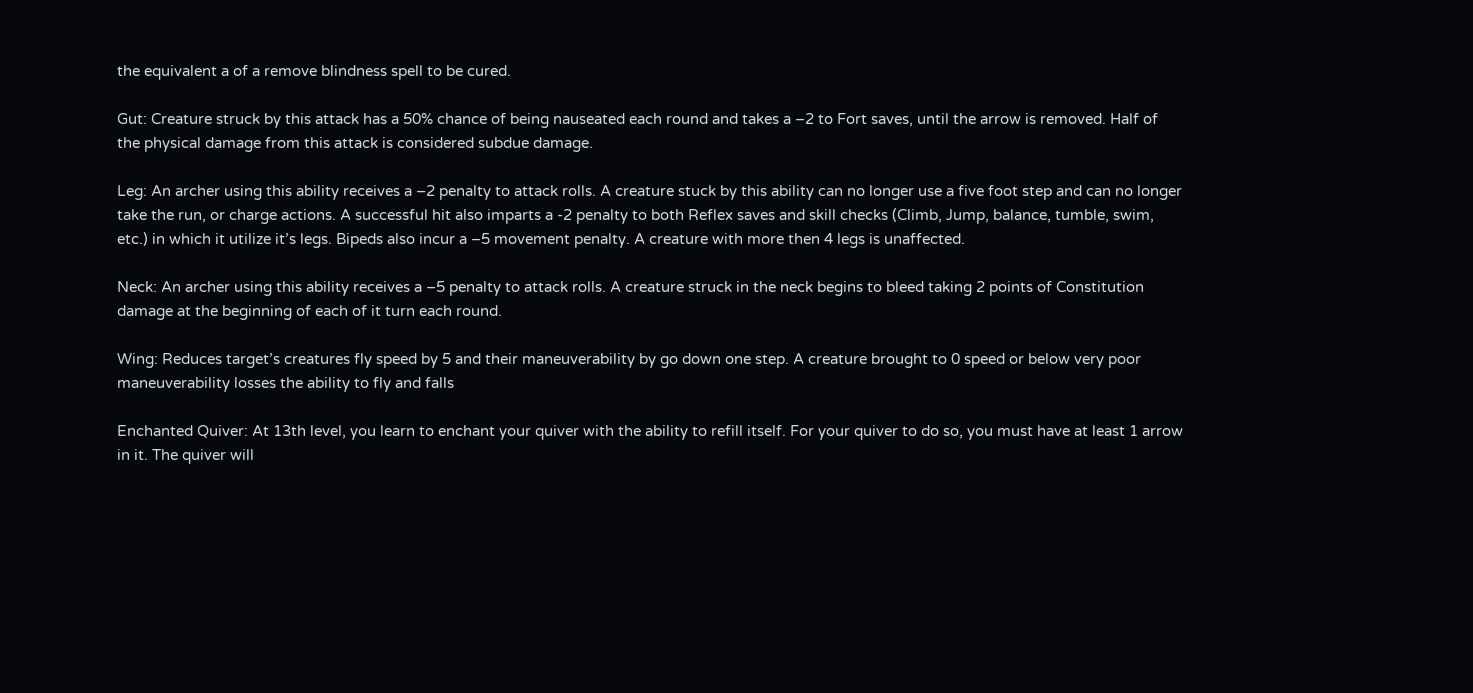the equivalent a of a remove blindness spell to be cured.

Gut: Creature struck by this attack has a 50% chance of being nauseated each round and takes a –2 to Fort saves, until the arrow is removed. Half of the physical damage from this attack is considered subdue damage.

Leg: An archer using this ability receives a –2 penalty to attack rolls. A creature stuck by this ability can no longer use a five foot step and can no longer take the run, or charge actions. A successful hit also imparts a -2 penalty to both Reflex saves and skill checks (Climb, Jump, balance, tumble, swim, etc.) in which it utilize it’s legs. Bipeds also incur a –5 movement penalty. A creature with more then 4 legs is unaffected.

Neck: An archer using this ability receives a –5 penalty to attack rolls. A creature struck in the neck begins to bleed taking 2 points of Constitution damage at the beginning of each of it turn each round.

Wing: Reduces target’s creatures fly speed by 5 and their maneuverability by go down one step. A creature brought to 0 speed or below very poor maneuverability losses the ability to fly and falls

Enchanted Quiver: At 13th level, you learn to enchant your quiver with the ability to refill itself. For your quiver to do so, you must have at least 1 arrow in it. The quiver will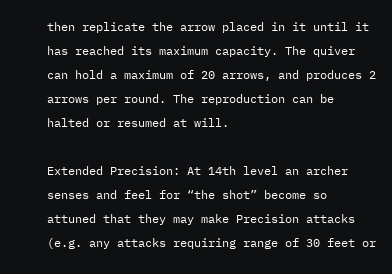then replicate the arrow placed in it until it has reached its maximum capacity. The quiver can hold a maximum of 20 arrows, and produces 2 arrows per round. The reproduction can be halted or resumed at will.

Extended Precision: At 14th level an archer senses and feel for “the shot” become so attuned that they may make Precision attacks (e.g. any attacks requiring range of 30 feet or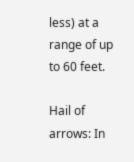less) at a range of up to 60 feet.

Hail of arrows: In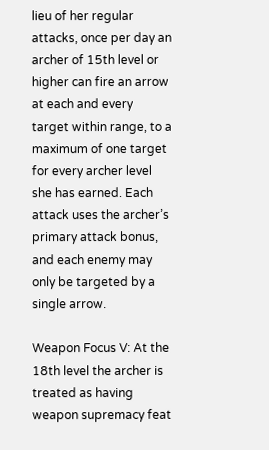lieu of her regular attacks, once per day an archer of 15th level or higher can fire an arrow at each and every target within range, to a maximum of one target for every archer level she has earned. Each attack uses the archer’s primary attack bonus, and each enemy may only be targeted by a single arrow.

Weapon Focus V: At the 18th level the archer is treated as having weapon supremacy feat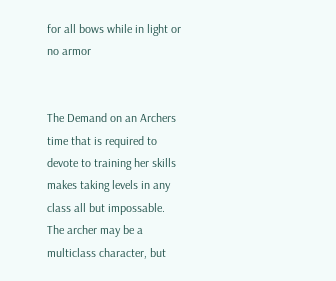for all bows while in light or no armor


The Demand on an Archers time that is required to devote to training her skills makes taking levels in any class all but impossable. The archer may be a multiclass character, but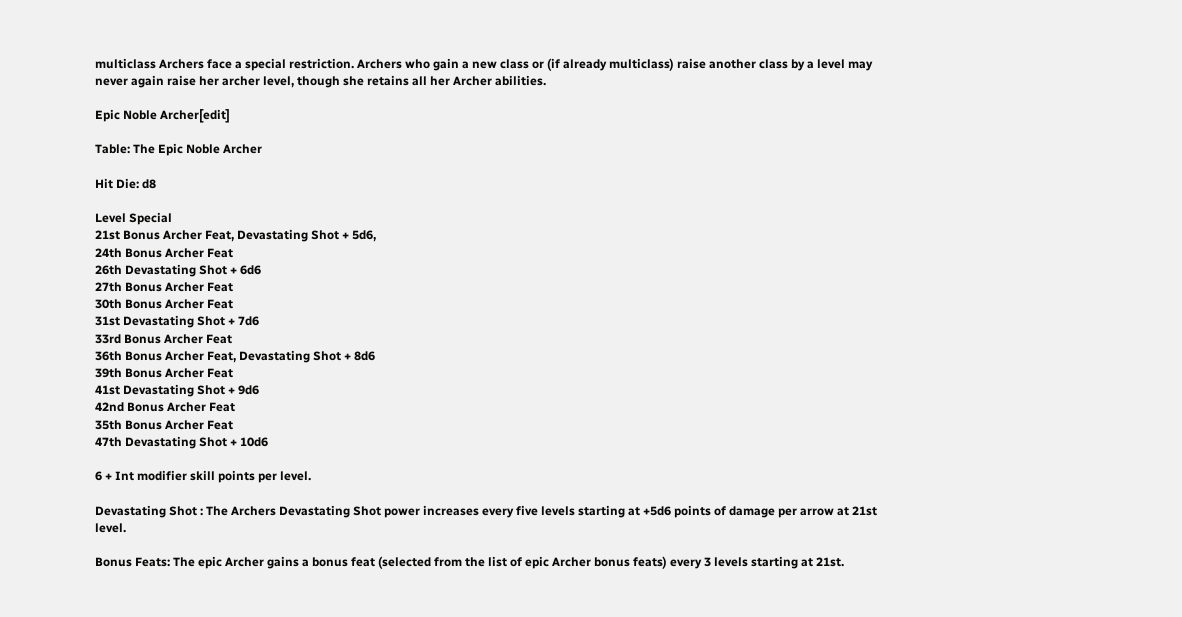multiclass Archers face a special restriction. Archers who gain a new class or (if already multiclass) raise another class by a level may never again raise her archer level, though she retains all her Archer abilities.

Epic Noble Archer[edit]

Table: The Epic Noble Archer

Hit Die: d8

Level Special
21st Bonus Archer Feat, Devastating Shot + 5d6,
24th Bonus Archer Feat
26th Devastating Shot + 6d6
27th Bonus Archer Feat
30th Bonus Archer Feat
31st Devastating Shot + 7d6
33rd Bonus Archer Feat
36th Bonus Archer Feat, Devastating Shot + 8d6
39th Bonus Archer Feat
41st Devastating Shot + 9d6
42nd Bonus Archer Feat
35th Bonus Archer Feat
47th Devastating Shot + 10d6

6 + Int modifier skill points per level.

Devastating Shot : The Archers Devastating Shot power increases every five levels starting at +5d6 points of damage per arrow at 21st level.

Bonus Feats: The epic Archer gains a bonus feat (selected from the list of epic Archer bonus feats) every 3 levels starting at 21st.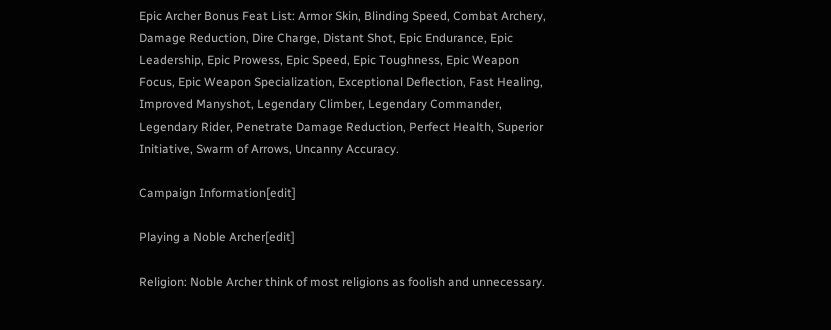Epic Archer Bonus Feat List: Armor Skin, Blinding Speed, Combat Archery, Damage Reduction, Dire Charge, Distant Shot, Epic Endurance, Epic Leadership, Epic Prowess, Epic Speed, Epic Toughness, Epic Weapon Focus, Epic Weapon Specialization, Exceptional Deflection, Fast Healing, Improved Manyshot, Legendary Climber, Legendary Commander, Legendary Rider, Penetrate Damage Reduction, Perfect Health, Superior Initiative, Swarm of Arrows, Uncanny Accuracy.

Campaign Information[edit]

Playing a Noble Archer[edit]

Religion: Noble Archer think of most religions as foolish and unnecessary.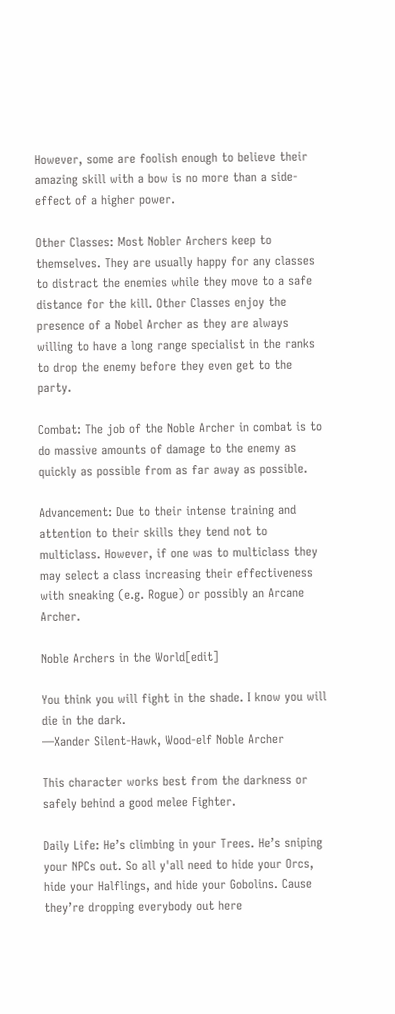However, some are foolish enough to believe their amazing skill with a bow is no more than a side-effect of a higher power.

Other Classes: Most Nobler Archers keep to themselves. They are usually happy for any classes to distract the enemies while they move to a safe distance for the kill. Other Classes enjoy the presence of a Nobel Archer as they are always willing to have a long range specialist in the ranks to drop the enemy before they even get to the party.

Combat: The job of the Noble Archer in combat is to do massive amounts of damage to the enemy as quickly as possible from as far away as possible.

Advancement: Due to their intense training and attention to their skills they tend not to multiclass. However, if one was to multiclass they may select a class increasing their effectiveness with sneaking (e.g. Rogue) or possibly an Arcane Archer.

Noble Archers in the World[edit]

You think you will fight in the shade. I know you will die in the dark.
—Xander Silent-Hawk, Wood-elf Noble Archer

This character works best from the darkness or safely behind a good melee Fighter.

Daily Life: He’s climbing in your Trees. He’s sniping your NPCs out. So all y'all need to hide your Orcs, hide your Halflings, and hide your Gobolins. Cause they’re dropping everybody out here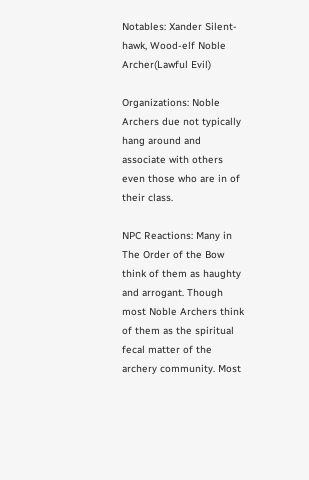Notables: Xander Silent-hawk, Wood-elf Noble Archer(Lawful Evil)

Organizations: Noble Archers due not typically hang around and associate with others even those who are in of their class.

NPC Reactions: Many in The Order of the Bow think of them as haughty and arrogant. Though most Noble Archers think of them as the spiritual fecal matter of the archery community. Most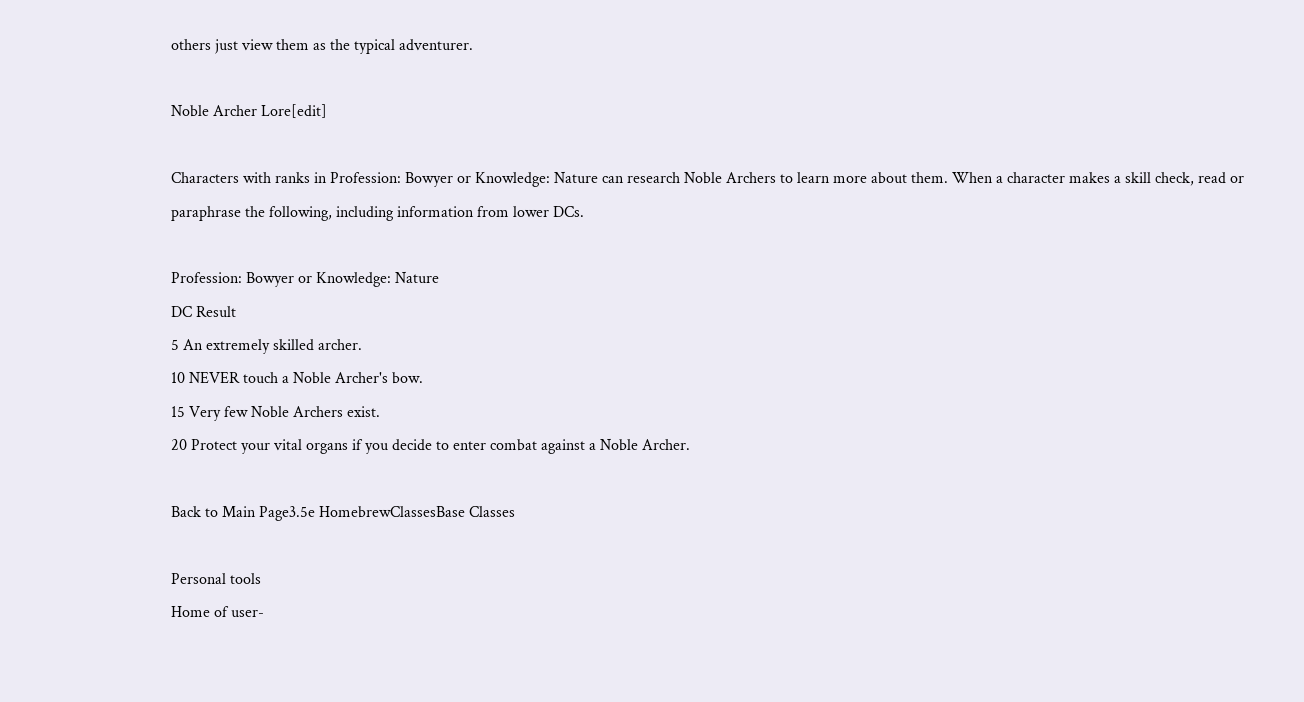others just view them as the typical adventurer.

Noble Archer Lore[edit]

Characters with ranks in Profession: Bowyer or Knowledge: Nature can research Noble Archers to learn more about them. When a character makes a skill check, read or paraphrase the following, including information from lower DCs.

Profession: Bowyer or Knowledge: Nature
DC Result
5 An extremely skilled archer.
10 NEVER touch a Noble Archer's bow.
15 Very few Noble Archers exist.
20 Protect your vital organs if you decide to enter combat against a Noble Archer.

Back to Main Page3.5e HomebrewClassesBase Classes

Personal tools
Home of user-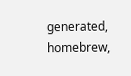generated,
homebrew,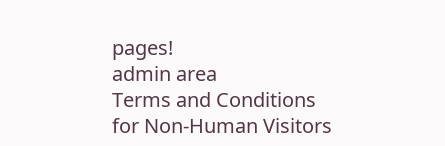pages!
admin area
Terms and Conditions for Non-Human Visitors